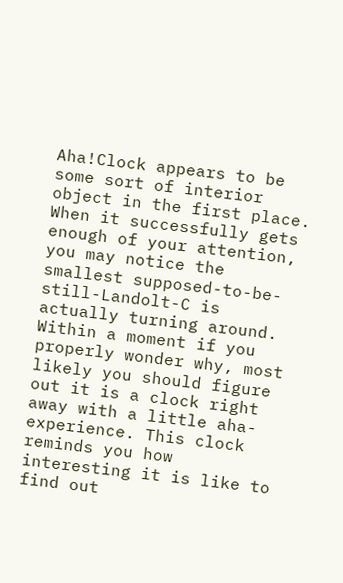Aha!Clock appears to be some sort of interior object in the first place. When it successfully gets enough of your attention, you may notice the smallest supposed-to-be-still-Landolt-C is actually turning around. Within a moment if you properly wonder why, most likely you should figure out it is a clock right away with a little aha-experience. This clock reminds you how interesting it is like to find out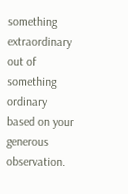something extraordinary out of something ordinary based on your generous observation.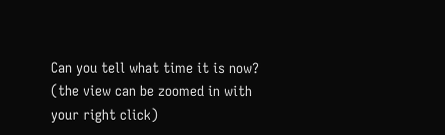Can you tell what time it is now? (the view can be zoomed in with your right click)